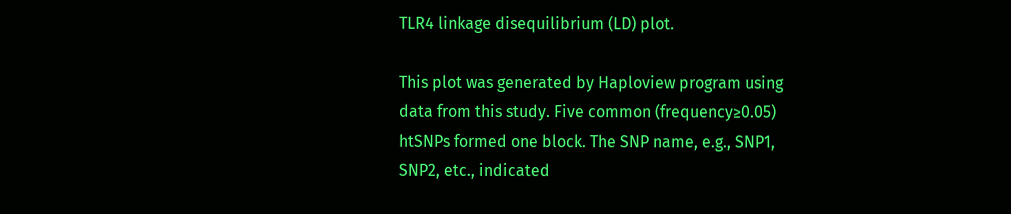TLR4 linkage disequilibrium (LD) plot.

This plot was generated by Haploview program using data from this study. Five common (frequency≥0.05) htSNPs formed one block. The SNP name, e.g., SNP1, SNP2, etc., indicated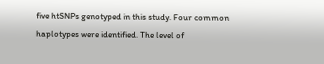five htSNPs genotyped in this study. Four common haplotypes were identified. The level of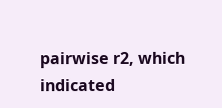pairwise r2, which indicated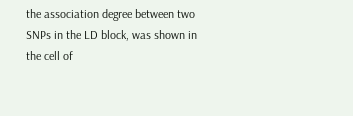the association degree between two SNPs in the LD block, was shown in the cell of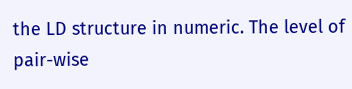the LD structure in numeric. The level of pair-wise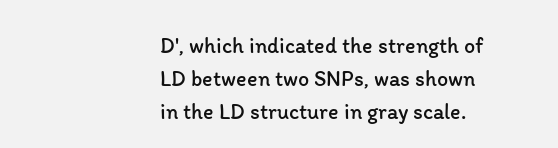D', which indicated the strength of LD between two SNPs, was shown in the LD structure in gray scale.